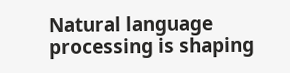Natural language processing is shaping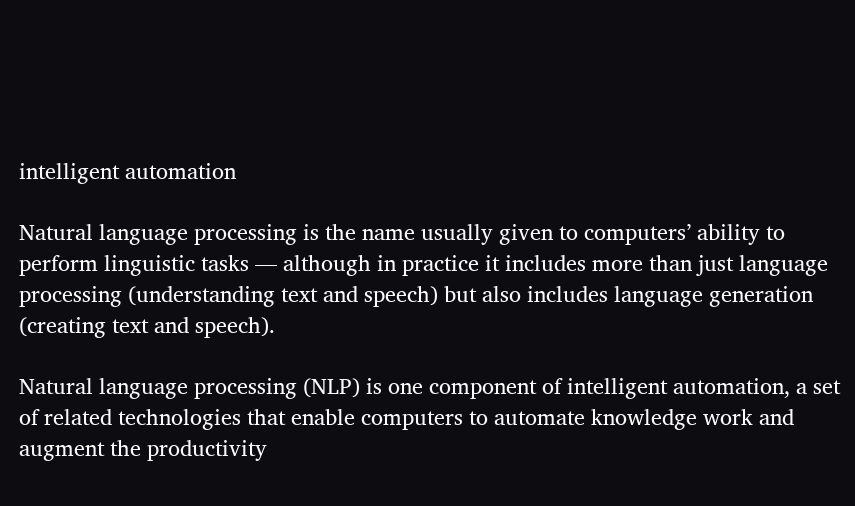intelligent automation

Natural language processing is the name usually given to computers’ ability to perform linguistic tasks — although in practice it includes more than just language processing (understanding text and speech) but also includes language generation (creating text and speech).

Natural language processing (NLP) is one component of intelligent automation, a set of related technologies that enable computers to automate knowledge work and augment the productivity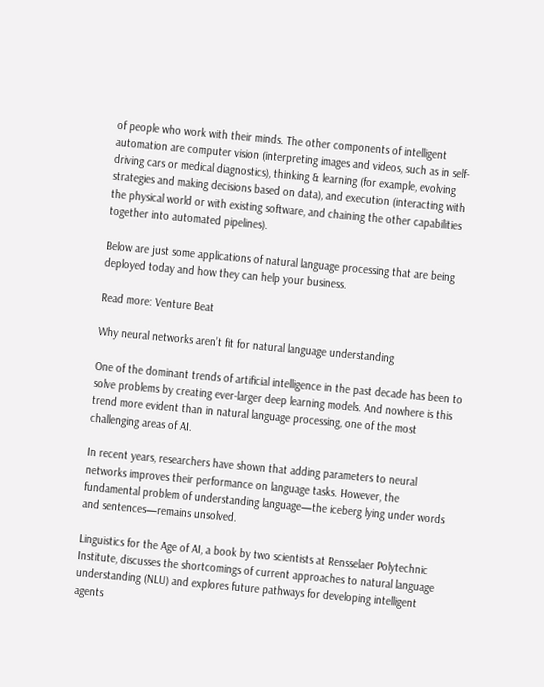of people who work with their minds. The other components of intelligent automation are computer vision (interpreting images and videos, such as in self-driving cars or medical diagnostics), thinking & learning (for example, evolving strategies and making decisions based on data), and execution (interacting with the physical world or with existing software, and chaining the other capabilities together into automated pipelines).

Below are just some applications of natural language processing that are being deployed today and how they can help your business.

Read more: Venture Beat

Why neural networks aren’t fit for natural language understanding

One of the dominant trends of artificial intelligence in the past decade has been to solve problems by creating ever-larger deep learning models. And nowhere is this trend more evident than in natural language processing, one of the most challenging areas of AI.

In recent years, researchers have shown that adding parameters to neural networks improves their performance on language tasks. However, the fundamental problem of understanding language—the iceberg lying under words and sentences—remains unsolved.

Linguistics for the Age of AI, a book by two scientists at Rensselaer Polytechnic Institute, discusses the shortcomings of current approaches to natural language understanding (NLU) and explores future pathways for developing intelligent agents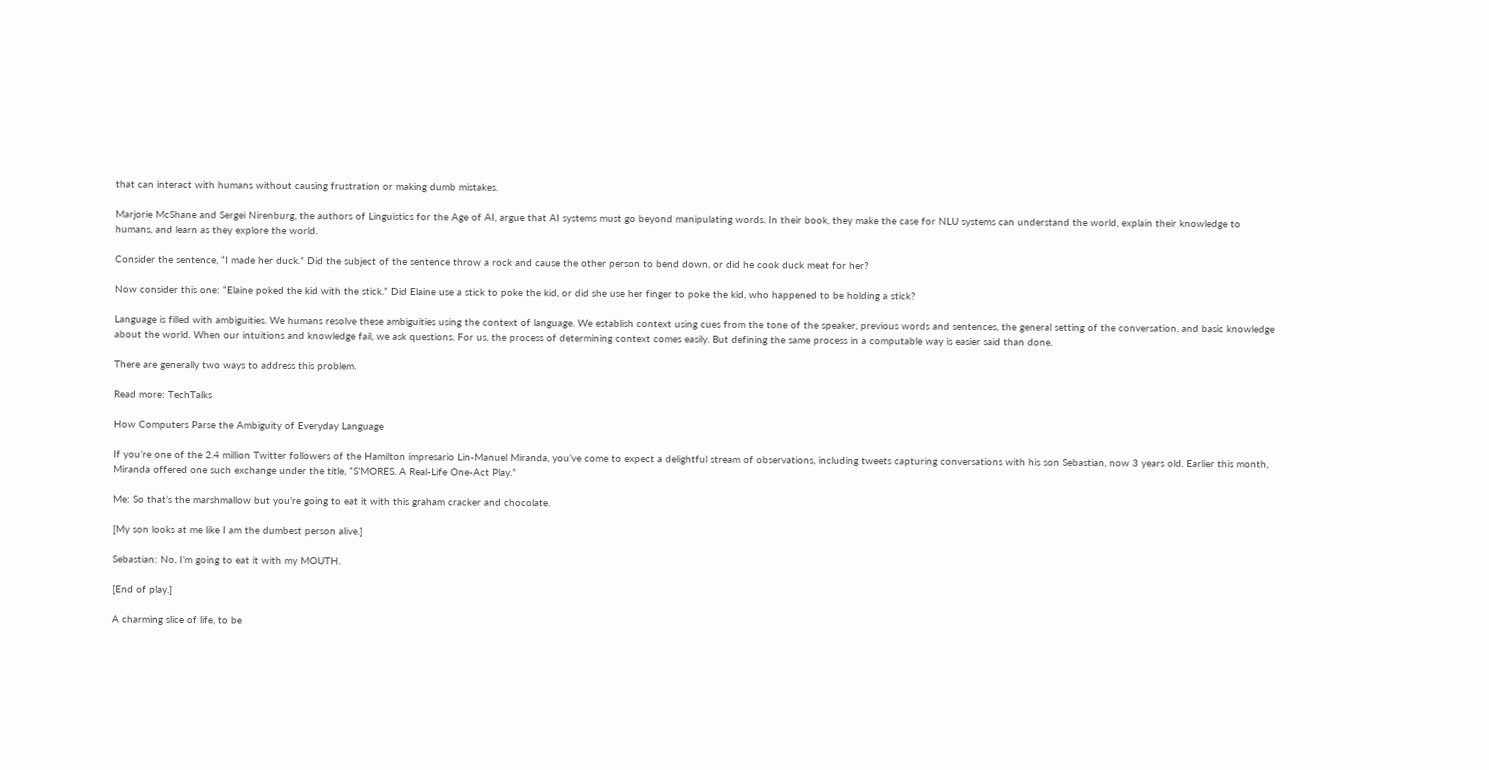that can interact with humans without causing frustration or making dumb mistakes.

Marjorie McShane and Sergei Nirenburg, the authors of Linguistics for the Age of AI, argue that AI systems must go beyond manipulating words. In their book, they make the case for NLU systems can understand the world, explain their knowledge to humans, and learn as they explore the world.

Consider the sentence, “I made her duck.” Did the subject of the sentence throw a rock and cause the other person to bend down, or did he cook duck meat for her?

Now consider this one: “Elaine poked the kid with the stick.” Did Elaine use a stick to poke the kid, or did she use her finger to poke the kid, who happened to be holding a stick?

Language is filled with ambiguities. We humans resolve these ambiguities using the context of language. We establish context using cues from the tone of the speaker, previous words and sentences, the general setting of the conversation, and basic knowledge about the world. When our intuitions and knowledge fail, we ask questions. For us, the process of determining context comes easily. But defining the same process in a computable way is easier said than done.

There are generally two ways to address this problem.

Read more: TechTalks

How Computers Parse the Ambiguity of Everyday Language

If you’re one of the 2.4 million Twitter followers of the Hamilton impresario Lin-Manuel Miranda, you’ve come to expect a delightful stream of observations, including tweets capturing conversations with his son Sebastian, now 3 years old. Earlier this month, Miranda offered one such exchange under the title, “S’MORES. A Real-Life One-Act Play.”

Me: So that’s the marshmallow but you’re going to eat it with this graham cracker and chocolate.

[My son looks at me like I am the dumbest person alive.]

Sebastian: No, I’m going to eat it with my MOUTH.

[End of play.]

A charming slice of life, to be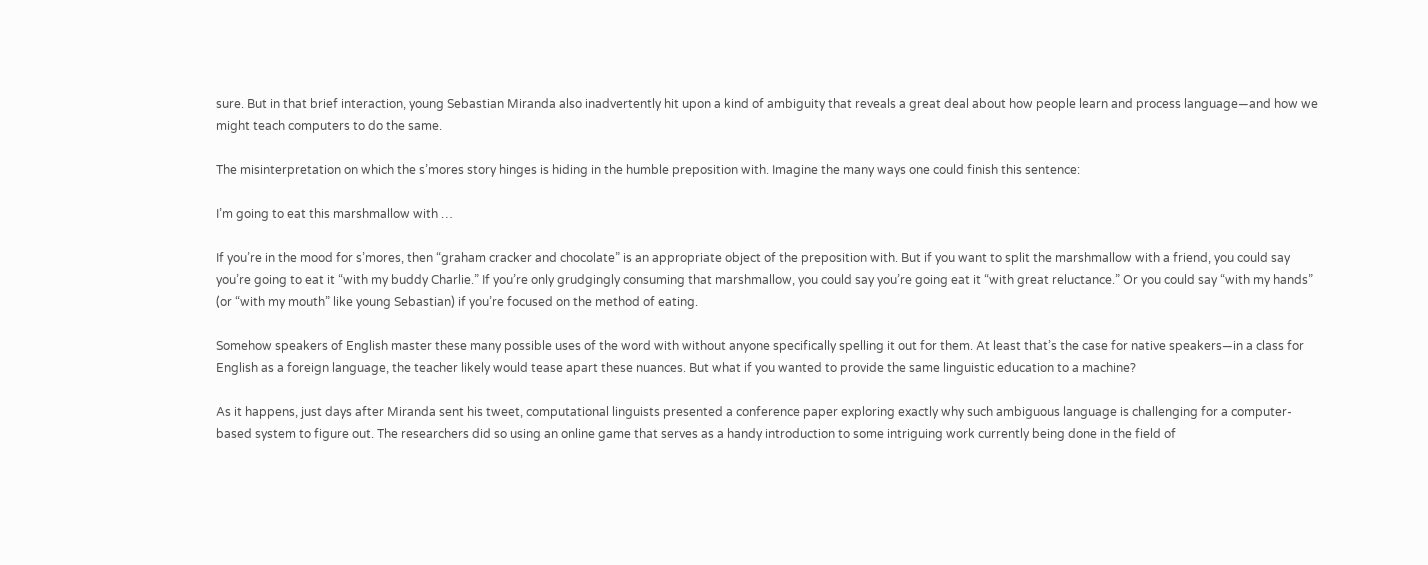sure. But in that brief interaction, young Sebastian Miranda also inadvertently hit upon a kind of ambiguity that reveals a great deal about how people learn and process language—and how we might teach computers to do the same.

The misinterpretation on which the s’mores story hinges is hiding in the humble preposition with. Imagine the many ways one could finish this sentence:

I’m going to eat this marshmallow with …

If you’re in the mood for s’mores, then “graham cracker and chocolate” is an appropriate object of the preposition with. But if you want to split the marshmallow with a friend, you could say you’re going to eat it “with my buddy Charlie.” If you’re only grudgingly consuming that marshmallow, you could say you’re going eat it “with great reluctance.” Or you could say “with my hands” (or “with my mouth” like young Sebastian) if you’re focused on the method of eating.

Somehow speakers of English master these many possible uses of the word with without anyone specifically spelling it out for them. At least that’s the case for native speakers—in a class for English as a foreign language, the teacher likely would tease apart these nuances. But what if you wanted to provide the same linguistic education to a machine?

As it happens, just days after Miranda sent his tweet, computational linguists presented a conference paper exploring exactly why such ambiguous language is challenging for a computer-based system to figure out. The researchers did so using an online game that serves as a handy introduction to some intriguing work currently being done in the field of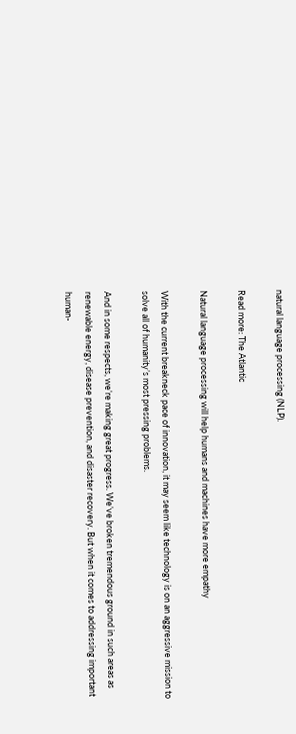natural language processing (NLP).

Read more: The Atlantic

Natural language processing will help humans and machines have more empathy

With the current breakneck pace of innovation, it may seem like technology is on an aggressive mission to solve all of humanity’s most pressing problems.

And in some respects, we’re making great progress. We’ve broken tremendous ground in such areas as renewable energy, disease prevention, and disaster recovery. But when it comes to addressing important human-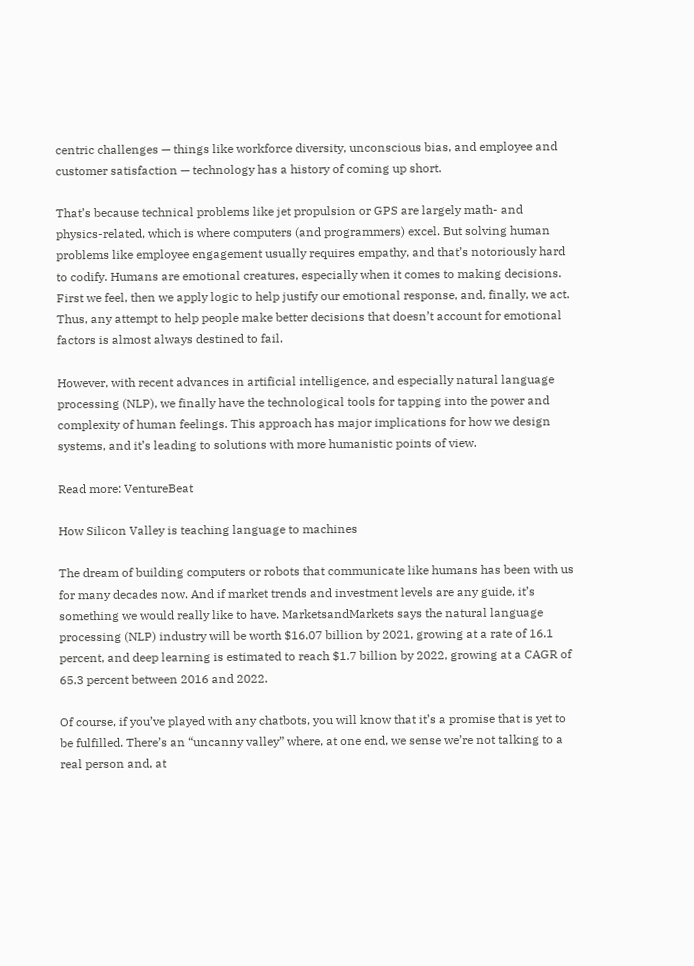centric challenges — things like workforce diversity, unconscious bias, and employee and customer satisfaction — technology has a history of coming up short.

That’s because technical problems like jet propulsion or GPS are largely math- and physics-related, which is where computers (and programmers) excel. But solving human problems like employee engagement usually requires empathy, and that’s notoriously hard to codify. Humans are emotional creatures, especially when it comes to making decisions. First we feel, then we apply logic to help justify our emotional response, and, finally, we act. Thus, any attempt to help people make better decisions that doesn’t account for emotional factors is almost always destined to fail.

However, with recent advances in artificial intelligence, and especially natural language processing (NLP), we finally have the technological tools for tapping into the power and complexity of human feelings. This approach has major implications for how we design systems, and it’s leading to solutions with more humanistic points of view.

Read more: VentureBeat

How Silicon Valley is teaching language to machines

The dream of building computers or robots that communicate like humans has been with us for many decades now. And if market trends and investment levels are any guide, it’s something we would really like to have. MarketsandMarkets says the natural language processing (NLP) industry will be worth $16.07 billion by 2021, growing at a rate of 16.1 percent, and deep learning is estimated to reach $1.7 billion by 2022, growing at a CAGR of 65.3 percent between 2016 and 2022.

Of course, if you’ve played with any chatbots, you will know that it’s a promise that is yet to be fulfilled. There’s an “uncanny valley” where, at one end, we sense we’re not talking to a real person and, at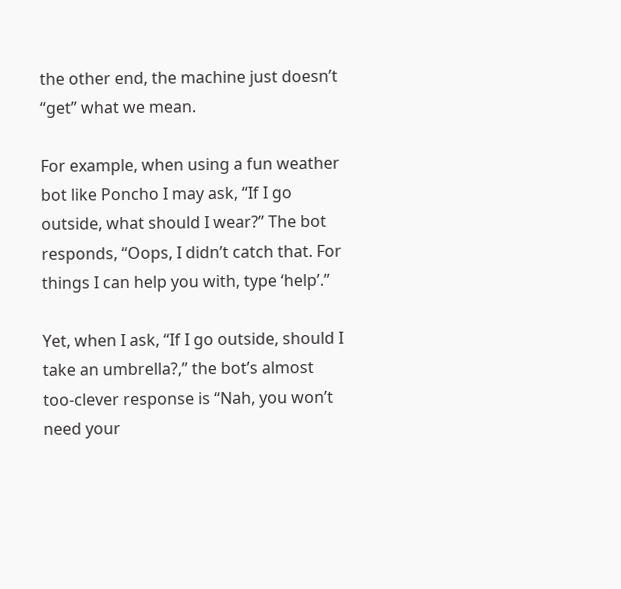the other end, the machine just doesn’t “get” what we mean.

For example, when using a fun weather bot like Poncho I may ask, “If I go outside, what should I wear?” The bot responds, “Oops, I didn’t catch that. For things I can help you with, type ‘help’.”

Yet, when I ask, “If I go outside, should I take an umbrella?,” the bot’s almost too-clever response is “Nah, you won’t need your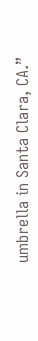umbrella in Santa Clara, CA.”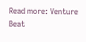Read more: Venture Beat